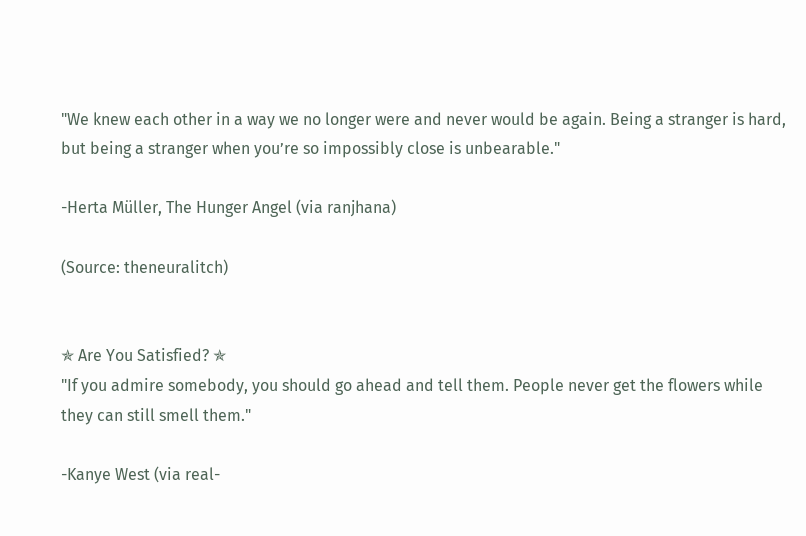"We knew each other in a way we no longer were and never would be again. Being a stranger is hard, but being a stranger when you’re so impossibly close is unbearable."

-Herta Müller, The Hunger Angel (via ranjhana)

(Source: theneuralitch)


✯ Are You Satisfied? ✯
"If you admire somebody, you should go ahead and tell them. People never get the flowers while they can still smell them."

-Kanye West (via real-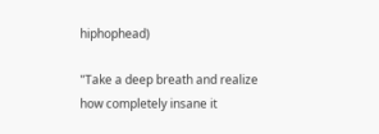hiphophead)

"Take a deep breath and realize how completely insane it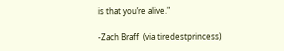is that you’re alive."

-Zach Braff  (via tiredestprincess)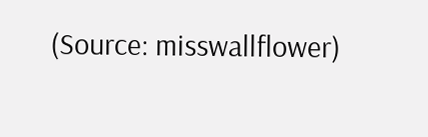(Source: misswallflower)